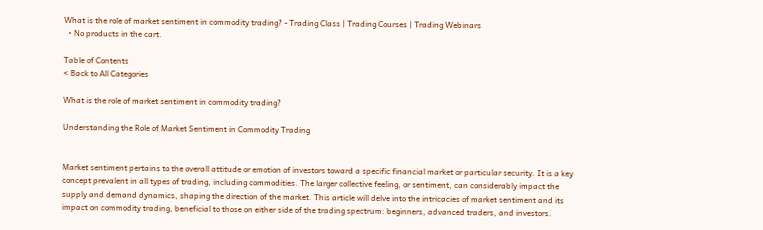What is the role of market sentiment in commodity trading? - Trading Class | Trading Courses | Trading Webinars
  • No products in the cart.

Table of Contents
< Back to All Categories

What is the role of market sentiment in commodity trading?

Understanding the Role of Market Sentiment in Commodity Trading


Market sentiment pertains to the overall attitude or emotion of investors toward a specific financial market or particular security. It is a key concept prevalent in all types of trading, including commodities. The larger collective feeling, or sentiment, can considerably impact the supply and demand dynamics, shaping the direction of the market. This article will delve into the intricacies of market sentiment and its impact on commodity trading, beneficial to those on either side of the trading spectrum: beginners, advanced traders, and investors.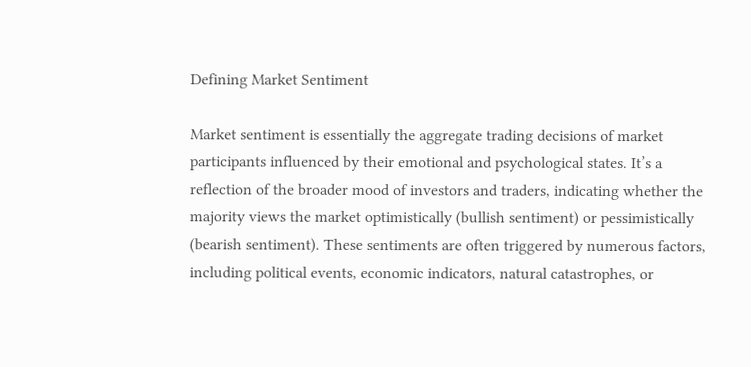Defining Market Sentiment

Market sentiment is essentially the aggregate trading decisions of market participants influenced by their emotional and psychological states. It’s a reflection of the broader mood of investors and traders, indicating whether the majority views the market optimistically (bullish sentiment) or pessimistically (bearish sentiment). These sentiments are often triggered by numerous factors, including political events, economic indicators, natural catastrophes, or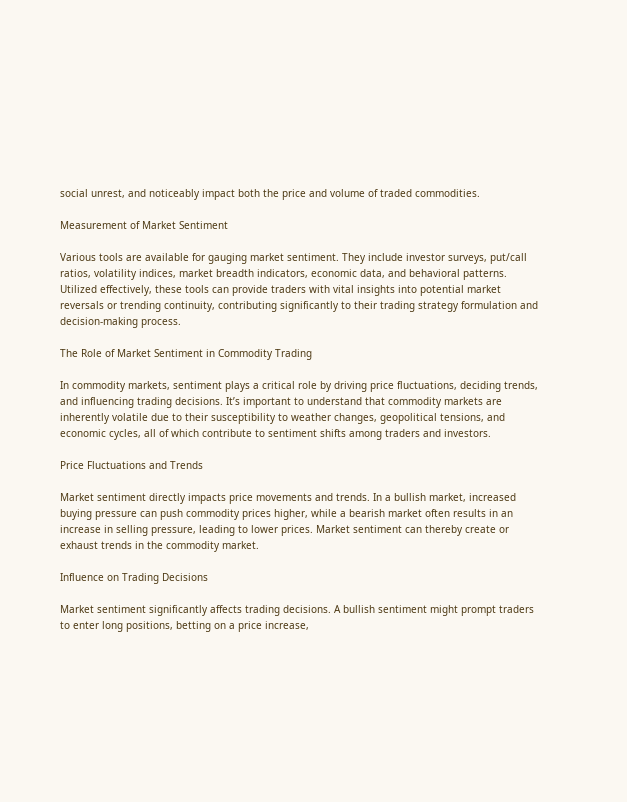social unrest, and noticeably impact both the price and volume of traded commodities.

Measurement of Market Sentiment

Various tools are available for gauging market sentiment. They include investor surveys, put/call ratios, volatility indices, market breadth indicators, economic data, and behavioral patterns. Utilized effectively, these tools can provide traders with vital insights into potential market reversals or trending continuity, contributing significantly to their trading strategy formulation and decision-making process.

The Role of Market Sentiment in Commodity Trading

In commodity markets, sentiment plays a critical role by driving price fluctuations, deciding trends, and influencing trading decisions. It’s important to understand that commodity markets are inherently volatile due to their susceptibility to weather changes, geopolitical tensions, and economic cycles, all of which contribute to sentiment shifts among traders and investors.

Price Fluctuations and Trends

Market sentiment directly impacts price movements and trends. In a bullish market, increased buying pressure can push commodity prices higher, while a bearish market often results in an increase in selling pressure, leading to lower prices. Market sentiment can thereby create or exhaust trends in the commodity market.

Influence on Trading Decisions

Market sentiment significantly affects trading decisions. A bullish sentiment might prompt traders to enter long positions, betting on a price increase,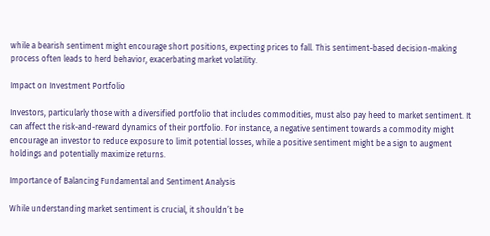while a bearish sentiment might encourage short positions, expecting prices to fall. This sentiment-based decision-making process often leads to herd behavior, exacerbating market volatility.

Impact on Investment Portfolio

Investors, particularly those with a diversified portfolio that includes commodities, must also pay heed to market sentiment. It can affect the risk-and-reward dynamics of their portfolio. For instance, a negative sentiment towards a commodity might encourage an investor to reduce exposure to limit potential losses, while a positive sentiment might be a sign to augment holdings and potentially maximize returns.

Importance of Balancing Fundamental and Sentiment Analysis

While understanding market sentiment is crucial, it shouldn’t be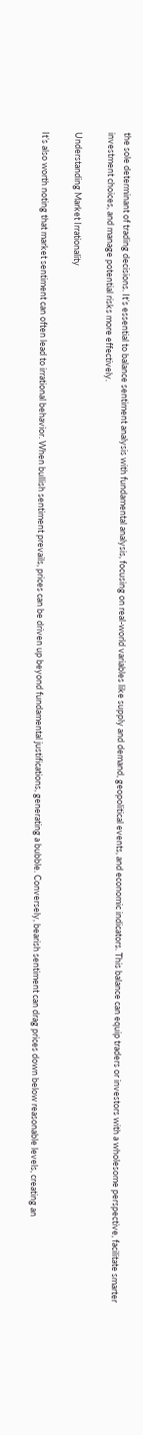the sole determinant of trading decisions. It’s essential to balance sentiment analysis with fundamental analysis, focusing on real-world variables like supply and demand, geopolitical events, and economic indicators. This balance can equip traders or investors with a wholesome perspective, facilitate smarter investment choices, and manage potential risks more effectively.

Understanding Market Irrationality

It’s also worth noting that market sentiment can often lead to irrational behavior. When bullish sentiment prevails, prices can be driven up beyond fundamental justifications, generating a bubble. Conversely, bearish sentiment can drag prices down below reasonable levels, creating an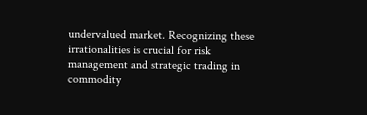undervalued market. Recognizing these irrationalities is crucial for risk management and strategic trading in commodity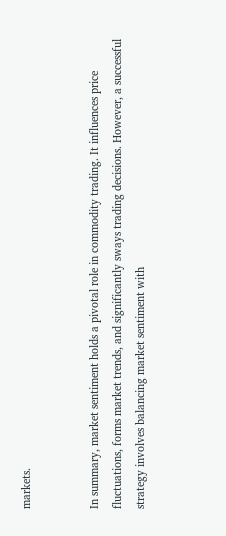markets.


In summary, market sentiment holds a pivotal role in commodity trading. It influences price fluctuations, forms market trends, and significantly sways trading decisions. However, a successful strategy involves balancing market sentiment with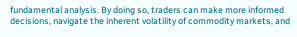fundamental analysis. By doing so, traders can make more informed decisions, navigate the inherent volatility of commodity markets, and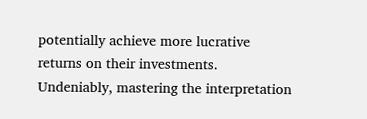potentially achieve more lucrative returns on their investments. Undeniably, mastering the interpretation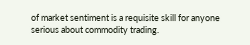of market sentiment is a requisite skill for anyone serious about commodity trading.